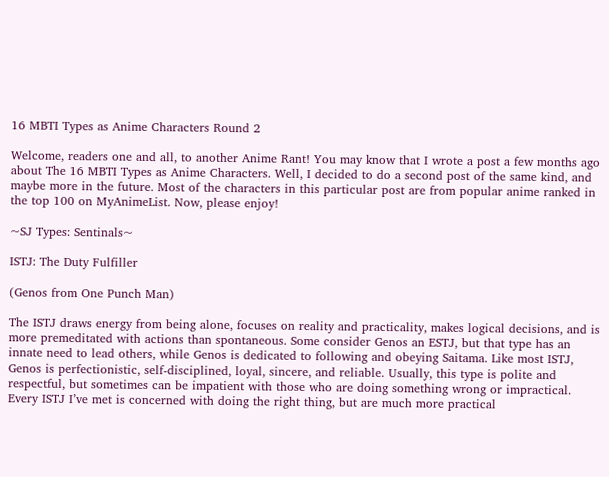16 MBTI Types as Anime Characters Round 2

Welcome, readers one and all, to another Anime Rant! You may know that I wrote a post a few months ago about The 16 MBTI Types as Anime Characters. Well, I decided to do a second post of the same kind, and maybe more in the future. Most of the characters in this particular post are from popular anime ranked in the top 100 on MyAnimeList. Now, please enjoy!

~SJ Types: Sentinals~

ISTJ: The Duty Fulfiller

(Genos from One Punch Man)

The ISTJ draws energy from being alone, focuses on reality and practicality, makes logical decisions, and is more premeditated with actions than spontaneous. Some consider Genos an ESTJ, but that type has an innate need to lead others, while Genos is dedicated to following and obeying Saitama. Like most ISTJ, Genos is perfectionistic, self-disciplined, loyal, sincere, and reliable. Usually, this type is polite and respectful, but sometimes can be impatient with those who are doing something wrong or impractical. Every ISTJ I’ve met is concerned with doing the right thing, but are much more practical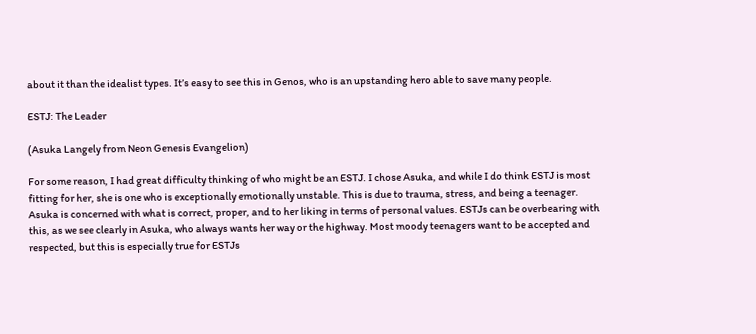about it than the idealist types. It’s easy to see this in Genos, who is an upstanding hero able to save many people.

ESTJ: The Leader

(Asuka Langely from Neon Genesis Evangelion)

For some reason, I had great difficulty thinking of who might be an ESTJ. I chose Asuka, and while I do think ESTJ is most fitting for her, she is one who is exceptionally emotionally unstable. This is due to trauma, stress, and being a teenager. Asuka is concerned with what is correct, proper, and to her liking in terms of personal values. ESTJs can be overbearing with this, as we see clearly in Asuka, who always wants her way or the highway. Most moody teenagers want to be accepted and respected, but this is especially true for ESTJs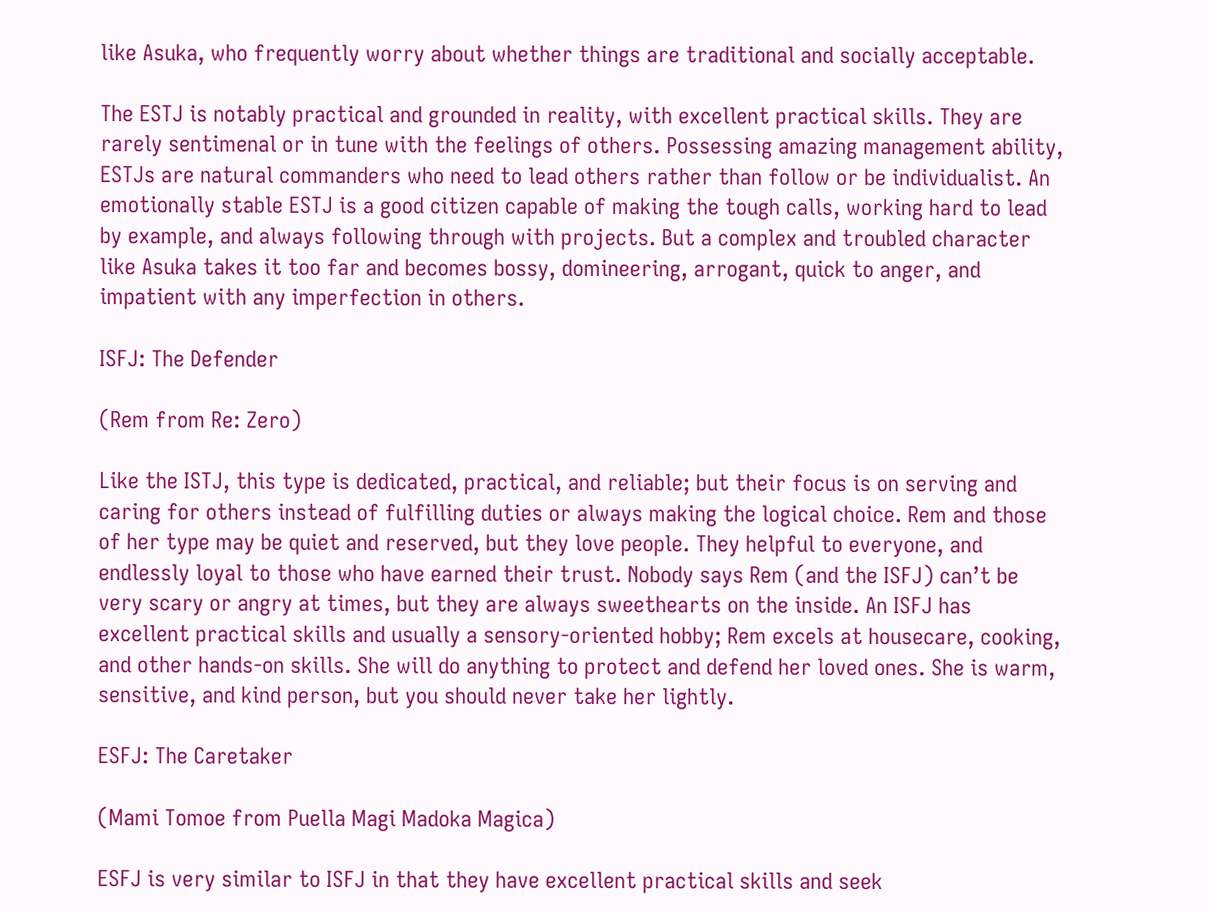like Asuka, who frequently worry about whether things are traditional and socially acceptable.

The ESTJ is notably practical and grounded in reality, with excellent practical skills. They are rarely sentimenal or in tune with the feelings of others. Possessing amazing management ability, ESTJs are natural commanders who need to lead others rather than follow or be individualist. An emotionally stable ESTJ is a good citizen capable of making the tough calls, working hard to lead by example, and always following through with projects. But a complex and troubled character like Asuka takes it too far and becomes bossy, domineering, arrogant, quick to anger, and impatient with any imperfection in others.

ISFJ: The Defender

(Rem from Re: Zero)

Like the ISTJ, this type is dedicated, practical, and reliable; but their focus is on serving and caring for others instead of fulfilling duties or always making the logical choice. Rem and those of her type may be quiet and reserved, but they love people. They helpful to everyone, and endlessly loyal to those who have earned their trust. Nobody says Rem (and the ISFJ) can’t be very scary or angry at times, but they are always sweethearts on the inside. An ISFJ has excellent practical skills and usually a sensory-oriented hobby; Rem excels at housecare, cooking, and other hands-on skills. She will do anything to protect and defend her loved ones. She is warm, sensitive, and kind person, but you should never take her lightly.

ESFJ: The Caretaker

(Mami Tomoe from Puella Magi Madoka Magica)

ESFJ is very similar to ISFJ in that they have excellent practical skills and seek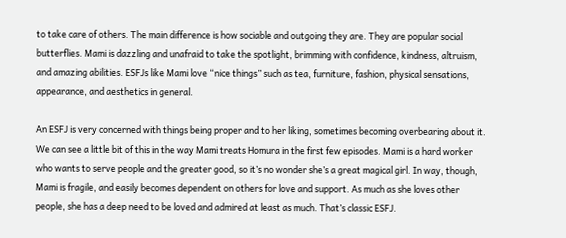to take care of others. The main difference is how sociable and outgoing they are. They are popular social butterflies. Mami is dazzling and unafraid to take the spotlight, brimming with confidence, kindness, altruism, and amazing abilities. ESFJs like Mami love “nice things” such as tea, furniture, fashion, physical sensations, appearance, and aesthetics in general.

An ESFJ is very concerned with things being proper and to her liking, sometimes becoming overbearing about it. We can see a little bit of this in the way Mami treats Homura in the first few episodes. Mami is a hard worker who wants to serve people and the greater good, so it’s no wonder she’s a great magical girl. In way, though, Mami is fragile, and easily becomes dependent on others for love and support. As much as she loves other people, she has a deep need to be loved and admired at least as much. That’s classic ESFJ.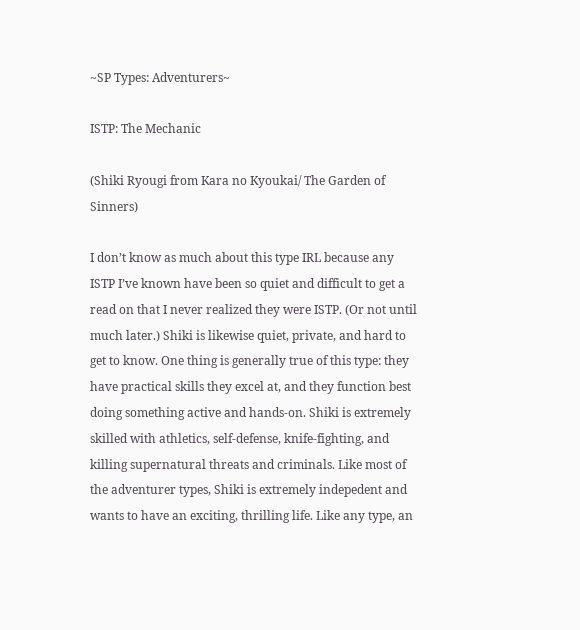~SP Types: Adventurers~

ISTP: The Mechanic

(Shiki Ryougi from Kara no Kyoukai/ The Garden of Sinners)

I don’t know as much about this type IRL because any ISTP I’ve known have been so quiet and difficult to get a read on that I never realized they were ISTP. (Or not until much later.) Shiki is likewise quiet, private, and hard to get to know. One thing is generally true of this type: they have practical skills they excel at, and they function best doing something active and hands-on. Shiki is extremely skilled with athletics, self-defense, knife-fighting, and killing supernatural threats and criminals. Like most of the adventurer types, Shiki is extremely indepedent and wants to have an exciting, thrilling life. Like any type, an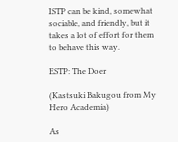ISTP can be kind, somewhat sociable, and friendly, but it takes a lot of effort for them to behave this way.

ESTP: The Doer

(Kastsuki Bakugou from My Hero Academia)

As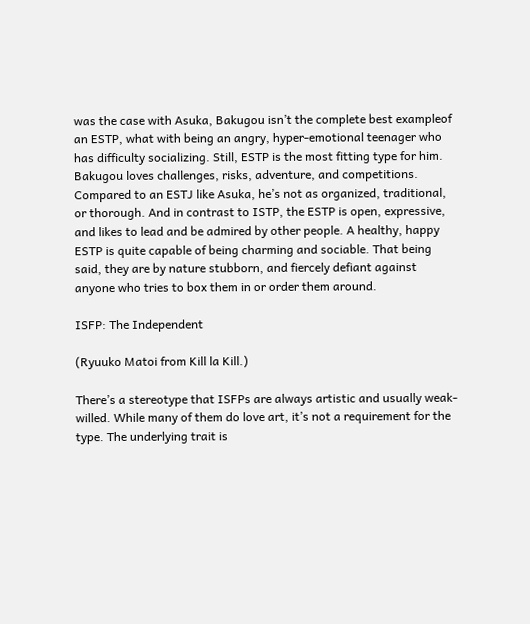was the case with Asuka, Bakugou isn’t the complete best exampleof an ESTP, what with being an angry, hyper-emotional teenager who has difficulty socializing. Still, ESTP is the most fitting type for him. Bakugou loves challenges, risks, adventure, and competitions. Compared to an ESTJ like Asuka, he’s not as organized, traditional, or thorough. And in contrast to ISTP, the ESTP is open, expressive, and likes to lead and be admired by other people. A healthy, happy ESTP is quite capable of being charming and sociable. That being said, they are by nature stubborn, and fiercely defiant against anyone who tries to box them in or order them around.

ISFP: The Independent

(Ryuuko Matoi from Kill la Kill.)

There’s a stereotype that ISFPs are always artistic and usually weak-willed. While many of them do love art, it’s not a requirement for the type. The underlying trait is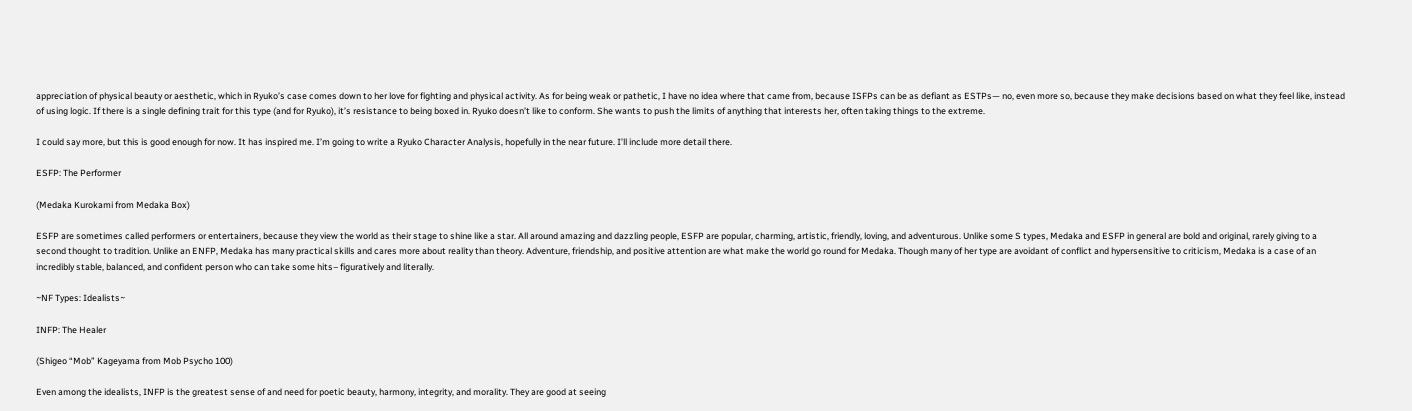appreciation of physical beauty or aesthetic, which in Ryuko’s case comes down to her love for fighting and physical activity. As for being weak or pathetic, I have no idea where that came from, because ISFPs can be as defiant as ESTPs— no, even more so, because they make decisions based on what they feel like, instead of using logic. If there is a single defining trait for this type (and for Ryuko), it’s resistance to being boxed in. Ryuko doesn’t like to conform. She wants to push the limits of anything that interests her, often taking things to the extreme.

I could say more, but this is good enough for now. It has inspired me. I’m going to write a Ryuko Character Analysis, hopefully in the near future. I’ll include more detail there.

ESFP: The Performer

(Medaka Kurokami from Medaka Box)

ESFP are sometimes called performers or entertainers, because they view the world as their stage to shine like a star. All around amazing and dazzling people, ESFP are popular, charming, artistic, friendly, loving, and adventurous. Unlike some S types, Medaka and ESFP in general are bold and original, rarely giving to a second thought to tradition. Unlike an ENFP, Medaka has many practical skills and cares more about reality than theory. Adventure, friendship, and positive attention are what make the world go round for Medaka. Though many of her type are avoidant of conflict and hypersensitive to criticism, Medaka is a case of an incredibly stable, balanced, and confident person who can take some hits– figuratively and literally.

~NF Types: Idealists~

INFP: The Healer

(Shigeo “Mob” Kageyama from Mob Psycho 100)

Even among the idealists, INFP is the greatest sense of and need for poetic beauty, harmony, integrity, and morality. They are good at seeing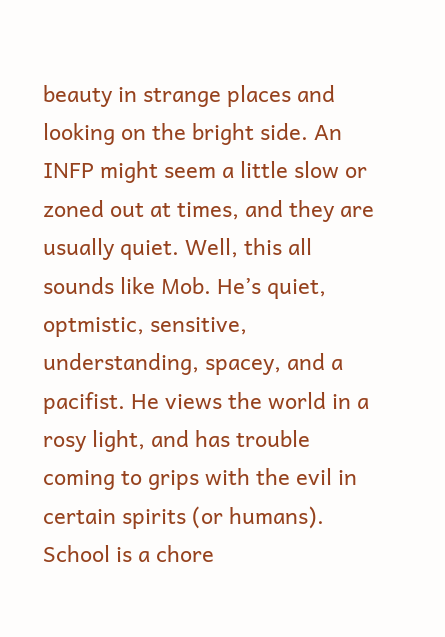beauty in strange places and looking on the bright side. An INFP might seem a little slow or zoned out at times, and they are usually quiet. Well, this all sounds like Mob. He’s quiet, optmistic, sensitive, understanding, spacey, and a pacifist. He views the world in a rosy light, and has trouble coming to grips with the evil in certain spirits (or humans). School is a chore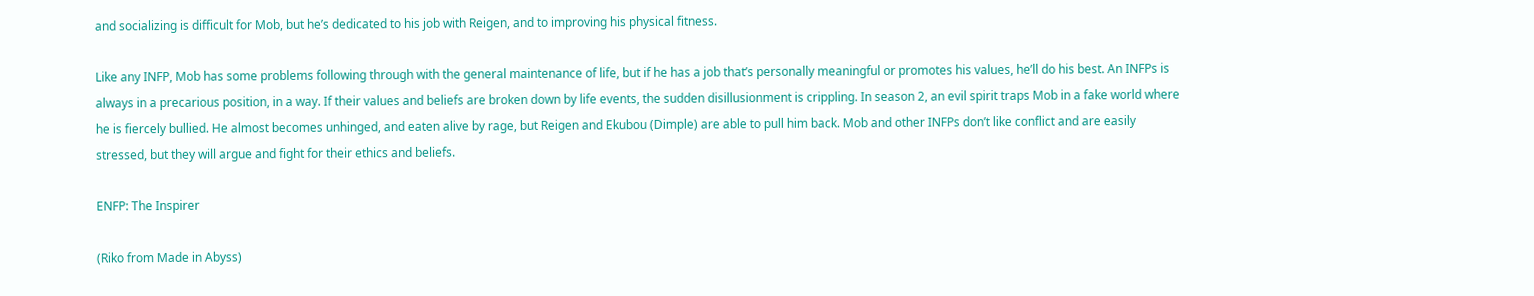and socializing is difficult for Mob, but he’s dedicated to his job with Reigen, and to improving his physical fitness.

Like any INFP, Mob has some problems following through with the general maintenance of life, but if he has a job that’s personally meaningful or promotes his values, he’ll do his best. An INFPs is always in a precarious position, in a way. If their values and beliefs are broken down by life events, the sudden disillusionment is crippling. In season 2, an evil spirit traps Mob in a fake world where he is fiercely bullied. He almost becomes unhinged, and eaten alive by rage, but Reigen and Ekubou (Dimple) are able to pull him back. Mob and other INFPs don’t like conflict and are easily stressed, but they will argue and fight for their ethics and beliefs.

ENFP: The Inspirer

(Riko from Made in Abyss)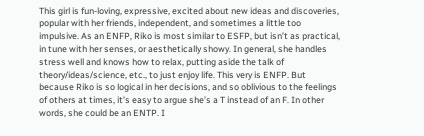This girl is fun-loving, expressive, excited about new ideas and discoveries, popular with her friends, independent, and sometimes a little too impulsive. As an ENFP, Riko is most similar to ESFP, but isn’t as practical, in tune with her senses, or aesthetically showy. In general, she handles stress well and knows how to relax, putting aside the talk of theory/ideas/science, etc., to just enjoy life. This very is ENFP. But because Riko is so logical in her decisions, and so oblivious to the feelings of others at times, it’s easy to argue she’s a T instead of an F. In other words, she could be an ENTP. I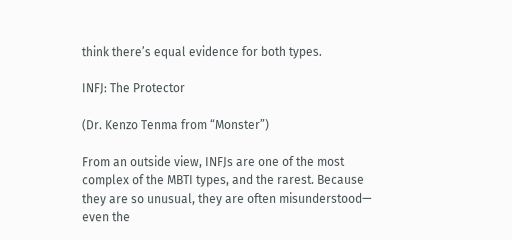think there’s equal evidence for both types.

INFJ: The Protector

(Dr. Kenzo Tenma from “Monster”)

From an outside view, INFJs are one of the most complex of the MBTI types, and the rarest. Because they are so unusual, they are often misunderstood— even the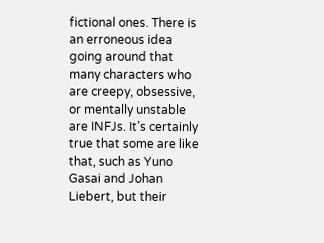fictional ones. There is an erroneous idea going around that many characters who are creepy, obsessive, or mentally unstable are INFJs. It’s certainly true that some are like that, such as Yuno Gasai and Johan Liebert, but their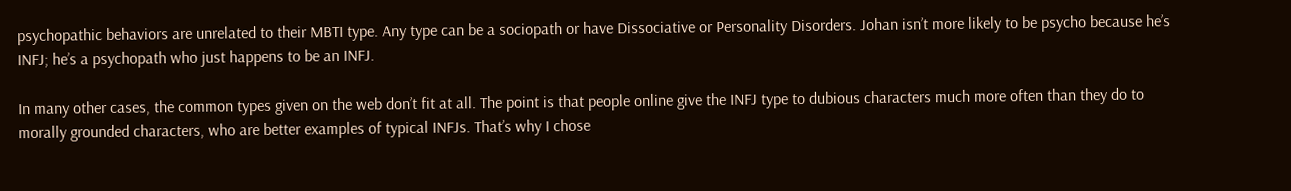psychopathic behaviors are unrelated to their MBTI type. Any type can be a sociopath or have Dissociative or Personality Disorders. Johan isn’t more likely to be psycho because he’s INFJ; he’s a psychopath who just happens to be an INFJ.

In many other cases, the common types given on the web don’t fit at all. The point is that people online give the INFJ type to dubious characters much more often than they do to morally grounded characters, who are better examples of typical INFJs. That’s why I chose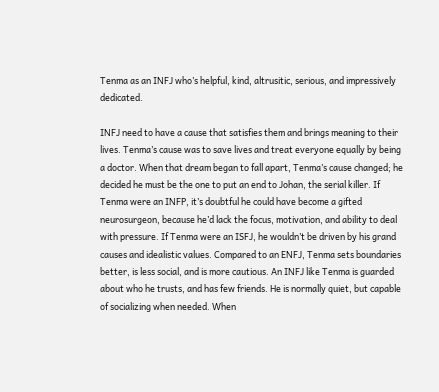Tenma as an INFJ who’s helpful, kind, altrusitic, serious, and impressively dedicated.

INFJ need to have a cause that satisfies them and brings meaning to their lives. Tenma’s cause was to save lives and treat everyone equally by being a doctor. When that dream began to fall apart, Tenma’s cause changed; he decided he must be the one to put an end to Johan, the serial killer. If Tenma were an INFP, it’s doubtful he could have become a gifted neurosurgeon, because he’d lack the focus, motivation, and ability to deal with pressure. If Tenma were an ISFJ, he wouldn’t be driven by his grand causes and idealistic values. Compared to an ENFJ, Tenma sets boundaries better, is less social, and is more cautious. An INFJ like Tenma is guarded about who he trusts, and has few friends. He is normally quiet, but capable of socializing when needed. When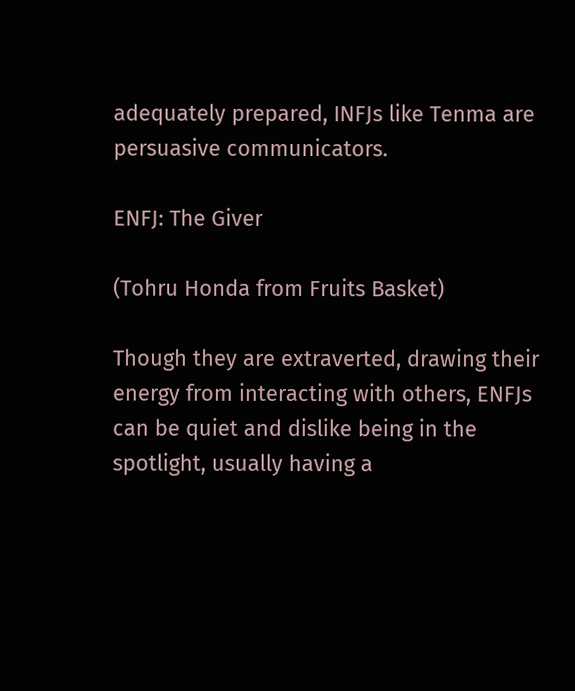adequately prepared, INFJs like Tenma are persuasive communicators.

ENFJ: The Giver

(Tohru Honda from Fruits Basket)

Though they are extraverted, drawing their energy from interacting with others, ENFJs can be quiet and dislike being in the spotlight, usually having a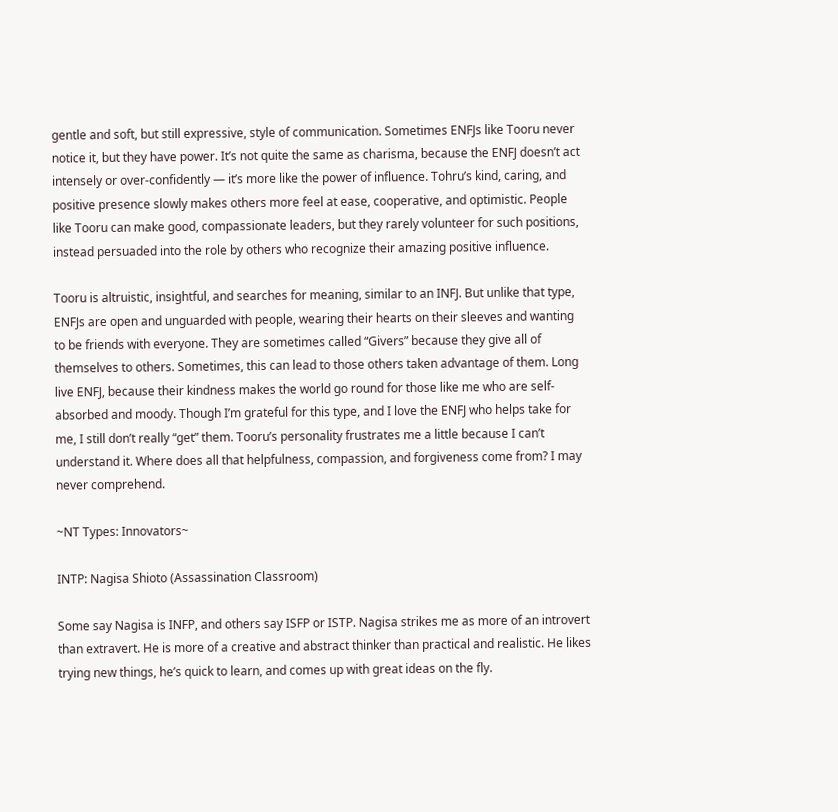gentle and soft, but still expressive, style of communication. Sometimes ENFJs like Tooru never notice it, but they have power. It’s not quite the same as charisma, because the ENFJ doesn’t act intensely or over-confidently — it’s more like the power of influence. Tohru’s kind, caring, and positive presence slowly makes others more feel at ease, cooperative, and optimistic. People like Tooru can make good, compassionate leaders, but they rarely volunteer for such positions, instead persuaded into the role by others who recognize their amazing positive influence.

Tooru is altruistic, insightful, and searches for meaning, similar to an INFJ. But unlike that type, ENFJs are open and unguarded with people, wearing their hearts on their sleeves and wanting to be friends with everyone. They are sometimes called “Givers” because they give all of themselves to others. Sometimes, this can lead to those others taken advantage of them. Long live ENFJ, because their kindness makes the world go round for those like me who are self-absorbed and moody. Though I’m grateful for this type, and I love the ENFJ who helps take for me, I still don’t really “get” them. Tooru’s personality frustrates me a little because I can’t understand it. Where does all that helpfulness, compassion, and forgiveness come from? I may never comprehend.

~NT Types: Innovators~

INTP: Nagisa Shioto (Assassination Classroom)

Some say Nagisa is INFP, and others say ISFP or ISTP. Nagisa strikes me as more of an introvert than extravert. He is more of a creative and abstract thinker than practical and realistic. He likes trying new things, he’s quick to learn, and comes up with great ideas on the fly.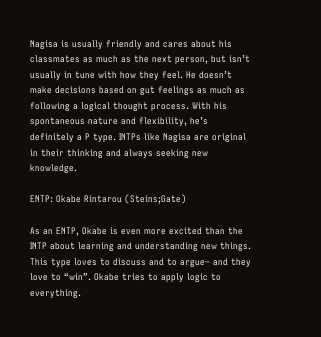Nagisa is usually friendly and cares about his classmates as much as the next person, but isn’t usually in tune with how they feel. He doesn’t make decisions based on gut feelings as much as following a logical thought process. With his spontaneous nature and flexibility, he’s definitely a P type. INTPs like Nagisa are original in their thinking and always seeking new knowledge.

ENTP: Okabe Rintarou (Steins;Gate)

As an ENTP, Okabe is even more excited than the INTP about learning and understanding new things. This type loves to discuss and to argue– and they love to “win”. Okabe tries to apply logic to everything.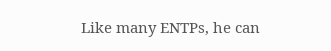Like many ENTPs, he can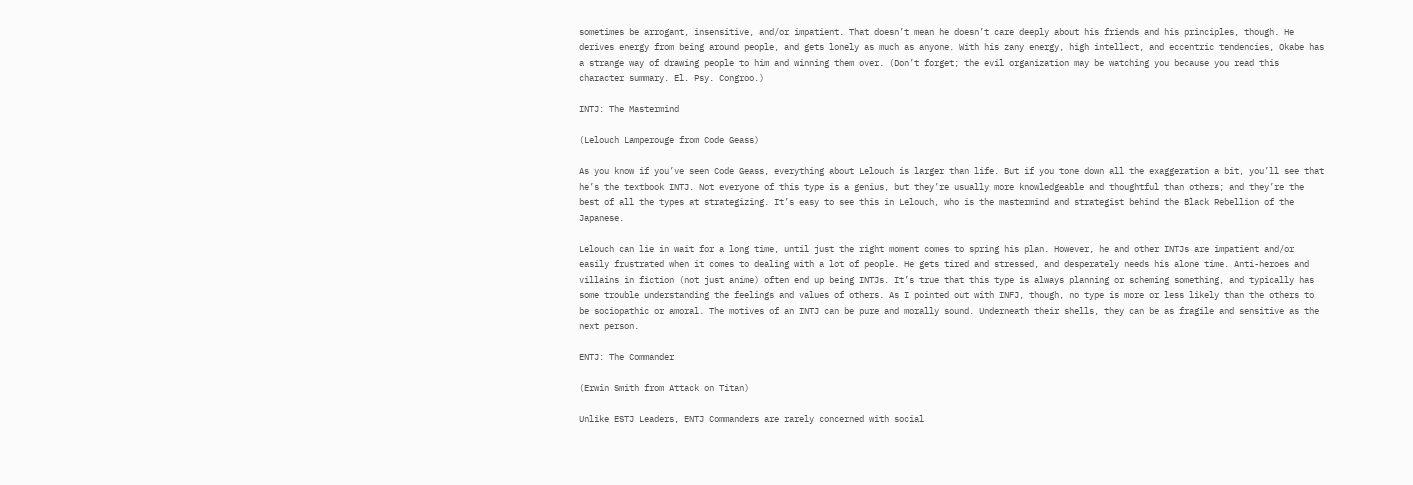sometimes be arrogant, insensitive, and/or impatient. That doesn’t mean he doesn’t care deeply about his friends and his principles, though. He derives energy from being around people, and gets lonely as much as anyone. With his zany energy, high intellect, and eccentric tendencies, Okabe has a strange way of drawing people to him and winning them over. (Don’t forget; the evil organization may be watching you because you read this character summary. El. Psy. Congroo.)

INTJ: The Mastermind

(Lelouch Lamperouge from Code Geass)

As you know if you’ve seen Code Geass, everything about Lelouch is larger than life. But if you tone down all the exaggeration a bit, you’ll see that he’s the textbook INTJ. Not everyone of this type is a genius, but they’re usually more knowledgeable and thoughtful than others; and they’re the best of all the types at strategizing. It’s easy to see this in Lelouch, who is the mastermind and strategist behind the Black Rebellion of the Japanese.

Lelouch can lie in wait for a long time, until just the right moment comes to spring his plan. However, he and other INTJs are impatient and/or easily frustrated when it comes to dealing with a lot of people. He gets tired and stressed, and desperately needs his alone time. Anti-heroes and villains in fiction (not just anime) often end up being INTJs. It’s true that this type is always planning or scheming something, and typically has some trouble understanding the feelings and values of others. As I pointed out with INFJ, though, no type is more or less likely than the others to be sociopathic or amoral. The motives of an INTJ can be pure and morally sound. Underneath their shells, they can be as fragile and sensitive as the next person.

ENTJ: The Commander

(Erwin Smith from Attack on Titan)

Unlike ESTJ Leaders, ENTJ Commanders are rarely concerned with social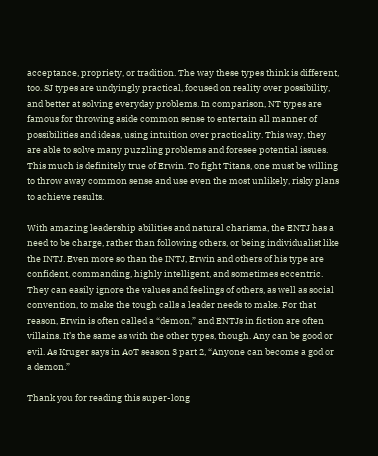acceptance, propriety, or tradition. The way these types think is different, too. SJ types are undyingly practical, focused on reality over possibility, and better at solving everyday problems. In comparison, NT types are famous for throwing aside common sense to entertain all manner of possibilities and ideas, using intuition over practicality. This way, they are able to solve many puzzling problems and foresee potential issues. This much is definitely true of Erwin. To fight Titans, one must be willing to throw away common sense and use even the most unlikely, risky plans to achieve results.

With amazing leadership abilities and natural charisma, the ENTJ has a need to be charge, rather than following others, or being individualist like the INTJ. Even more so than the INTJ, Erwin and others of his type are confident, commanding, highly intelligent, and sometimes eccentric. They can easily ignore the values and feelings of others, as well as social convention, to make the tough calls a leader needs to make. For that reason, Erwin is often called a “demon,” and ENTJs in fiction are often villains. It’s the same as with the other types, though. Any can be good or evil. As Kruger says in AoT season 3 part 2, “Anyone can become a god or a demon.”

Thank you for reading this super-long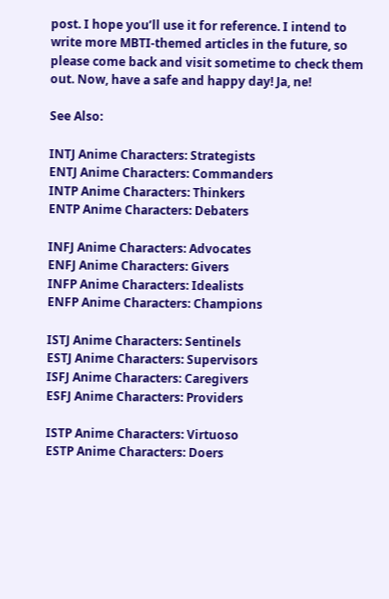post. I hope you’ll use it for reference. I intend to write more MBTI-themed articles in the future, so please come back and visit sometime to check them out. Now, have a safe and happy day! Ja, ne!

See Also:

INTJ Anime Characters: Strategists
ENTJ Anime Characters: Commanders
INTP Anime Characters: Thinkers
ENTP Anime Characters: Debaters

INFJ Anime Characters: Advocates
ENFJ Anime Characters: Givers
INFP Anime Characters: Idealists
ENFP Anime Characters: Champions

ISTJ Anime Characters: Sentinels
ESTJ Anime Characters: Supervisors
ISFJ Anime Characters: Caregivers
ESFJ Anime Characters: Providers

ISTP Anime Characters: Virtuoso
ESTP Anime Characters: Doers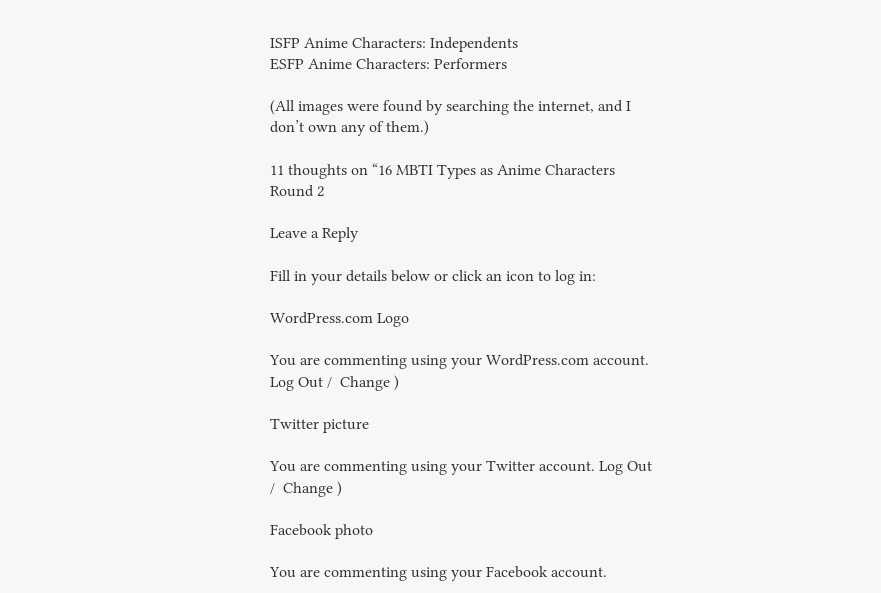ISFP Anime Characters: Independents
ESFP Anime Characters: Performers

(All images were found by searching the internet, and I don’t own any of them.)

11 thoughts on “16 MBTI Types as Anime Characters Round 2

Leave a Reply

Fill in your details below or click an icon to log in:

WordPress.com Logo

You are commenting using your WordPress.com account. Log Out /  Change )

Twitter picture

You are commenting using your Twitter account. Log Out /  Change )

Facebook photo

You are commenting using your Facebook account.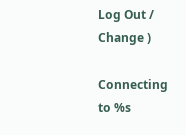Log Out /  Change )

Connecting to %s